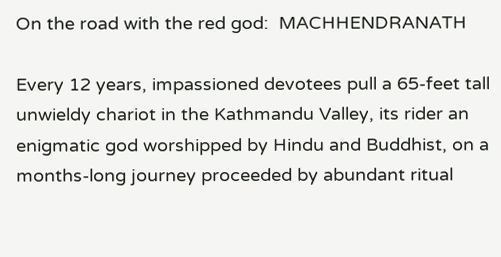On the road with the red god:  MACHHENDRANATH

Every 12 years, impassioned devotees pull a 65-feet tall unwieldy chariot in the Kathmandu Valley, its rider an enigmatic god worshipped by Hindu and Buddhist, on a months-long journey proceeded by abundant ritual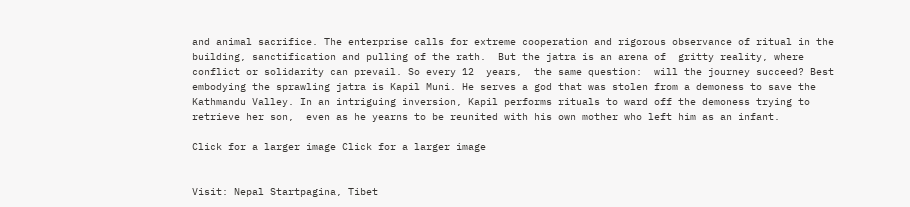and animal sacrifice. The enterprise calls for extreme cooperation and rigorous observance of ritual in the building, sanctification and pulling of the rath.  But the jatra is an arena of  gritty reality, where conflict or solidarity can prevail. So every 12  years,  the same question:  will the journey succeed? Best embodying the sprawling jatra is Kapil Muni. He serves a god that was stolen from a demoness to save the Kathmandu Valley. In an intriguing inversion, Kapil performs rituals to ward off the demoness trying to retrieve her son,  even as he yearns to be reunited with his own mother who left him as an infant.

Click for a larger image Click for a larger image


Visit: Nepal Startpagina, Tibet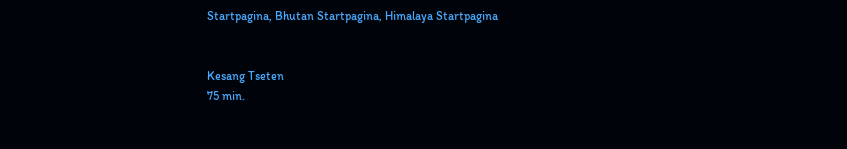Startpagina, Bhutan Startpagina, Himalaya Startpagina


Kesang Tseten
75 min.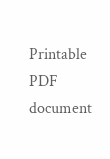Printable PDF document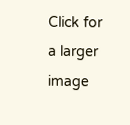Click for a larger image